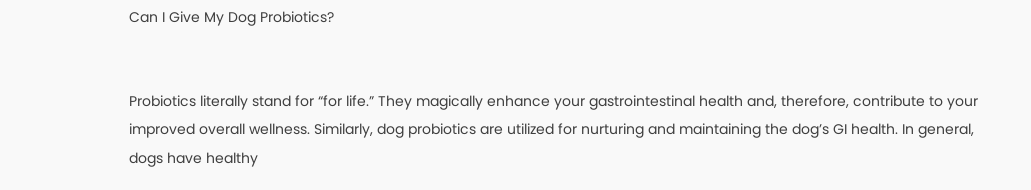Can I Give My Dog Probiotics?


Probiotics literally stand for “for life.” They magically enhance your gastrointestinal health and, therefore, contribute to your improved overall wellness. Similarly, dog probiotics are utilized for nurturing and maintaining the dog’s GI health. In general, dogs have healthy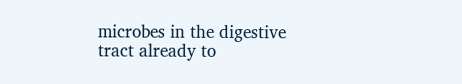microbes in the digestive tract already to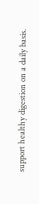support healthy digestion on a daily basis.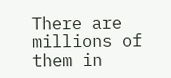There are millions of them in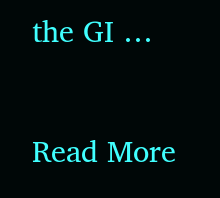the GI …

Read More